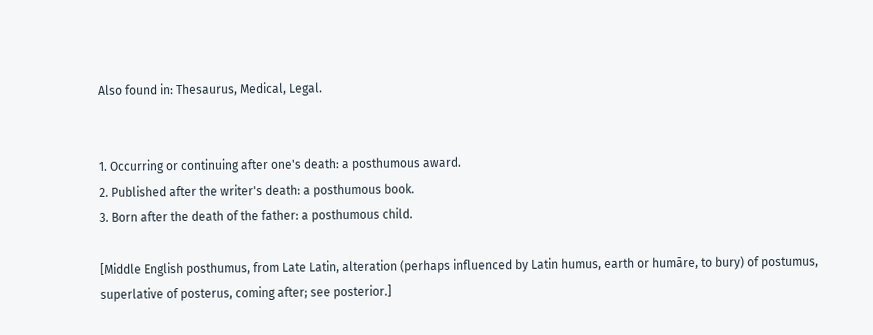Also found in: Thesaurus, Medical, Legal.


1. Occurring or continuing after one's death: a posthumous award.
2. Published after the writer's death: a posthumous book.
3. Born after the death of the father: a posthumous child.

[Middle English posthumus, from Late Latin, alteration (perhaps influenced by Latin humus, earth or humāre, to bury) of postumus, superlative of posterus, coming after; see posterior.]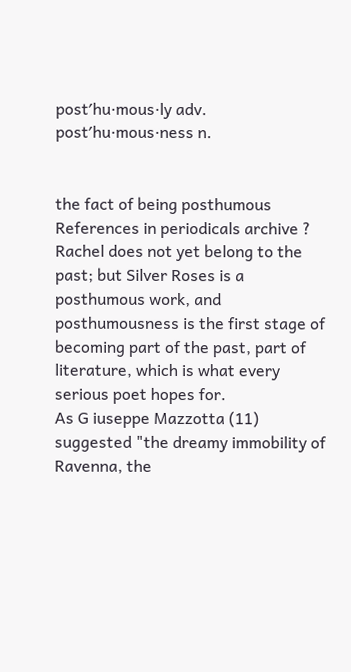post′hu·mous·ly adv.
post′hu·mous·ness n.


the fact of being posthumous
References in periodicals archive ?
Rachel does not yet belong to the past; but Silver Roses is a posthumous work, and posthumousness is the first stage of becoming part of the past, part of literature, which is what every serious poet hopes for.
As G iuseppe Mazzotta (11) suggested "the dreamy immobility of Ravenna, the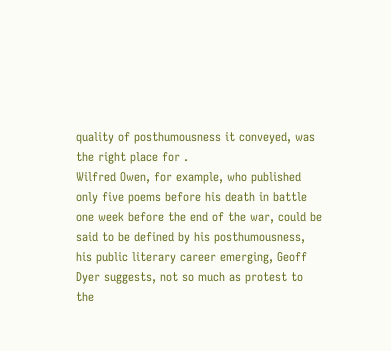quality of posthumousness it conveyed, was the right place for .
Wilfred Owen, for example, who published only five poems before his death in battle one week before the end of the war, could be said to be defined by his posthumousness, his public literary career emerging, Geoff Dyer suggests, not so much as protest to the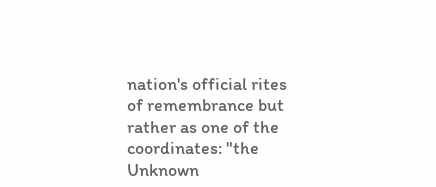nation's official rites of remembrance but rather as one of the coordinates: "the Unknown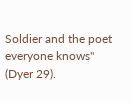Soldier and the poet everyone knows" (Dyer 29).